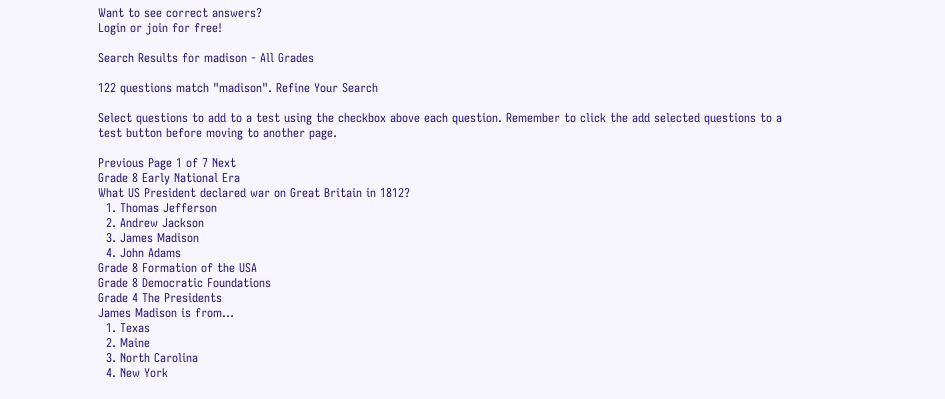Want to see correct answers?
Login or join for free!

Search Results for madison - All Grades

122 questions match "madison". Refine Your Search

Select questions to add to a test using the checkbox above each question. Remember to click the add selected questions to a test button before moving to another page.

Previous Page 1 of 7 Next
Grade 8 Early National Era
What US President declared war on Great Britain in 1812?
  1. Thomas Jefferson
  2. Andrew Jackson
  3. James Madison
  4. John Adams
Grade 8 Formation of the USA
Grade 8 Democratic Foundations
Grade 4 The Presidents
James Madison is from...
  1. Texas
  2. Maine
  3. North Carolina
  4. New York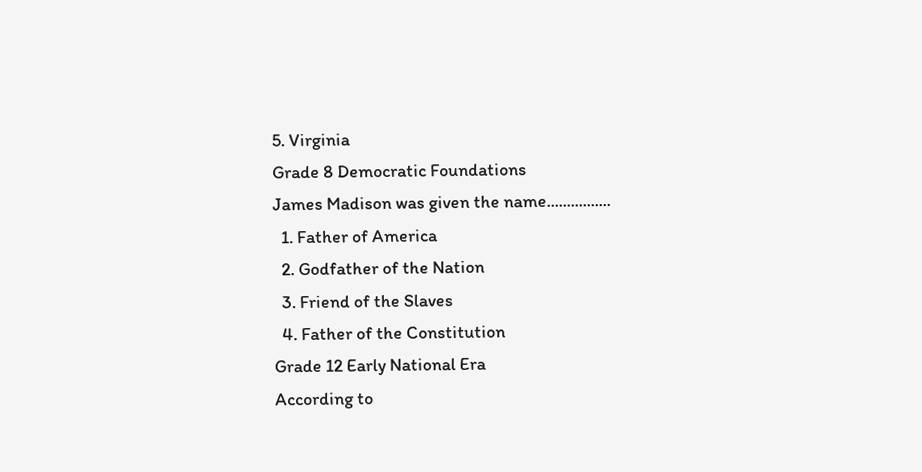5. Virginia
Grade 8 Democratic Foundations
James Madison was given the name................
  1. Father of America
  2. Godfather of the Nation
  3. Friend of the Slaves
  4. Father of the Constitution
Grade 12 Early National Era
According to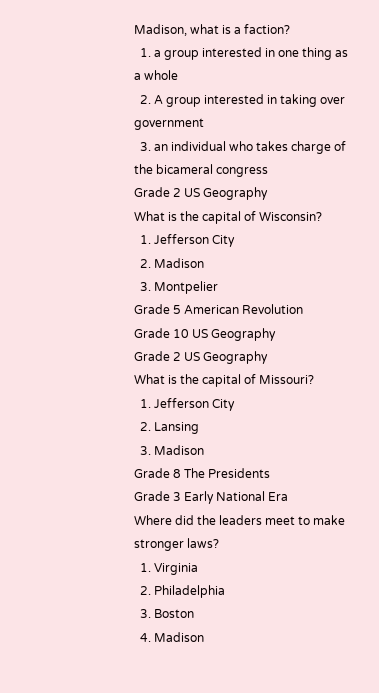Madison, what is a faction?
  1. a group interested in one thing as a whole
  2. A group interested in taking over government
  3. an individual who takes charge of the bicameral congress
Grade 2 US Geography
What is the capital of Wisconsin?
  1. Jefferson City
  2. Madison
  3. Montpelier
Grade 5 American Revolution
Grade 10 US Geography
Grade 2 US Geography
What is the capital of Missouri?
  1. Jefferson City
  2. Lansing
  3. Madison
Grade 8 The Presidents
Grade 3 Early National Era
Where did the leaders meet to make stronger laws?
  1. Virginia
  2. Philadelphia
  3. Boston
  4. Madison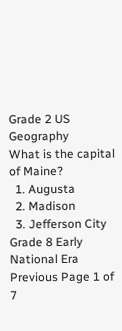Grade 2 US Geography
What is the capital of Maine?
  1. Augusta
  2. Madison
  3. Jefferson City
Grade 8 Early National Era
Previous Page 1 of 7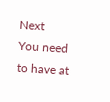Next
You need to have at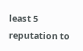least 5 reputation to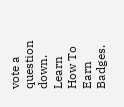vote a question down. Learn How To Earn Badges.